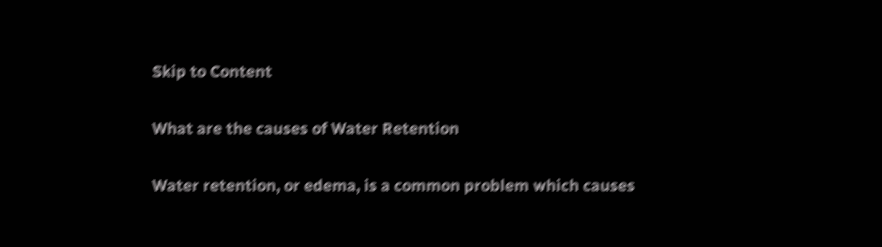Skip to Content

What are the causes of Water Retention

Water retention, or edema, is a common problem which causes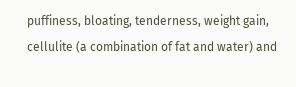puffiness, bloating, tenderness, weight gain, cellulite (a combination of fat and water) and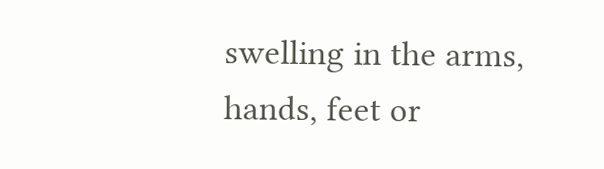swelling in the arms, hands, feet or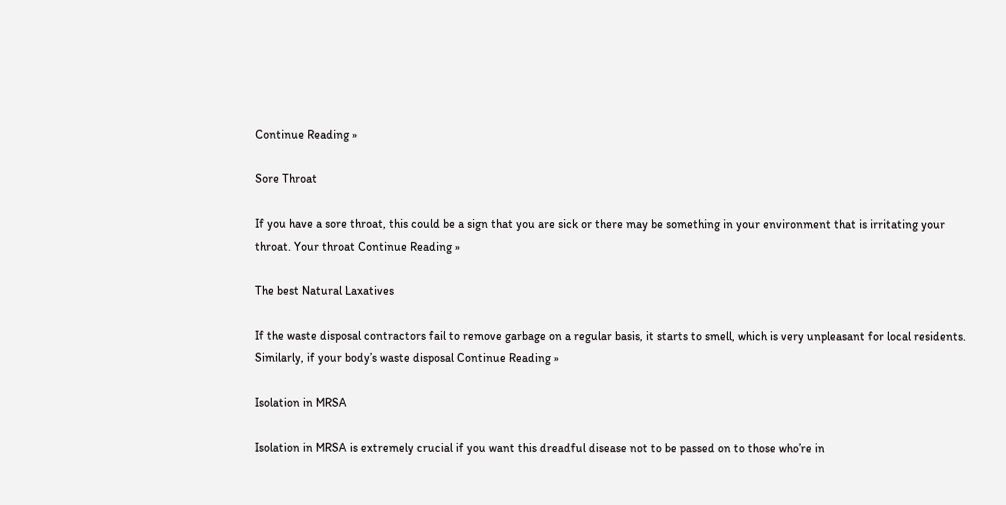Continue Reading »

Sore Throat

If you have a sore throat, this could be a sign that you are sick or there may be something in your environment that is irritating your throat. Your throat Continue Reading »

The best Natural Laxatives

If the waste disposal contractors fail to remove garbage on a regular basis, it starts to smell, which is very unpleasant for local residents. Similarly, if your body’s waste disposal Continue Reading »

Isolation in MRSA

Isolation in MRSA is extremely crucial if you want this dreadful disease not to be passed on to those who’re in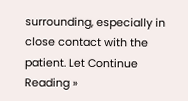surrounding, especially in close contact with the patient. Let Continue Reading »